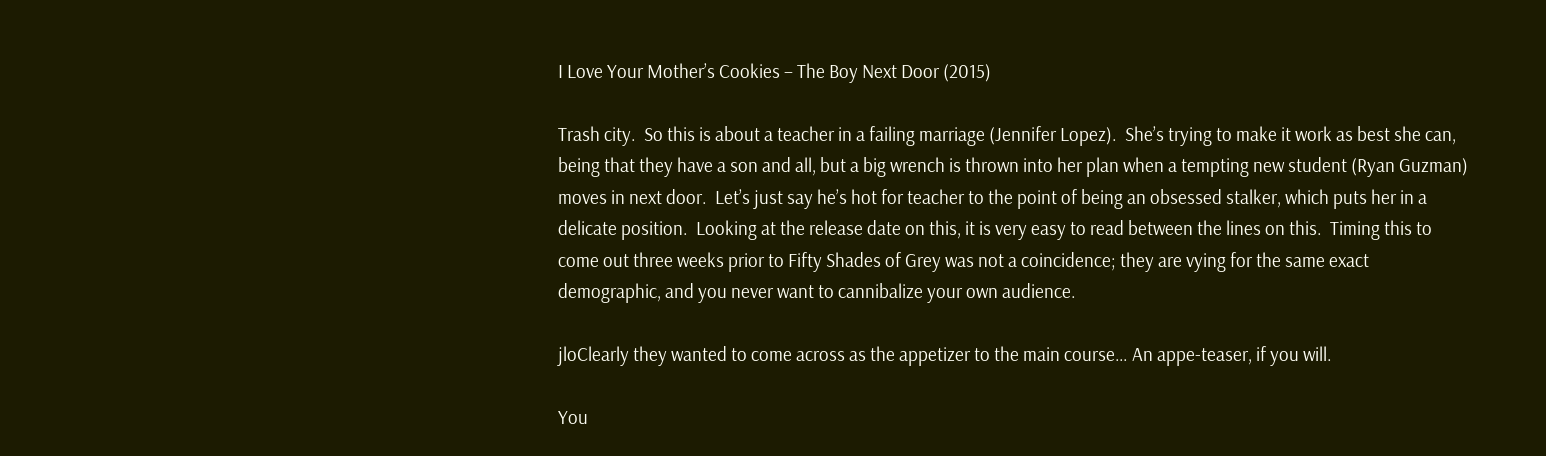I Love Your Mother’s Cookies – The Boy Next Door (2015)

Trash city.  So this is about a teacher in a failing marriage (Jennifer Lopez).  She’s trying to make it work as best she can, being that they have a son and all, but a big wrench is thrown into her plan when a tempting new student (Ryan Guzman) moves in next door.  Let’s just say he’s hot for teacher to the point of being an obsessed stalker, which puts her in a delicate position.  Looking at the release date on this, it is very easy to read between the lines on this.  Timing this to come out three weeks prior to Fifty Shades of Grey was not a coincidence; they are vying for the same exact demographic, and you never want to cannibalize your own audience.

jloClearly they wanted to come across as the appetizer to the main course… An appe-teaser, if you will.

You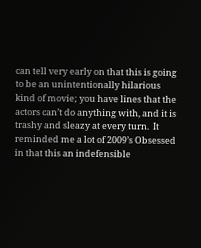can tell very early on that this is going to be an unintentionally hilarious kind of movie; you have lines that the actors can’t do anything with, and it is trashy and sleazy at every turn.  It reminded me a lot of 2009’s Obsessed in that this an indefensible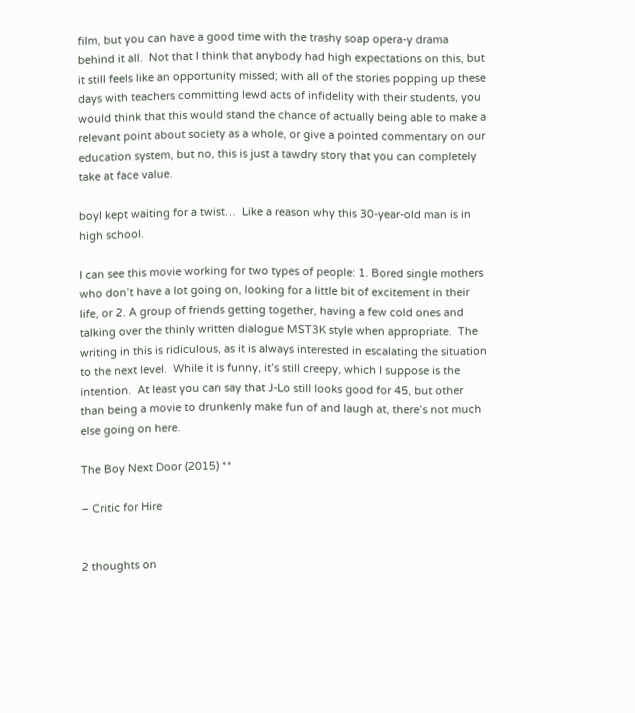film, but you can have a good time with the trashy soap opera-y drama behind it all.  Not that I think that anybody had high expectations on this, but it still feels like an opportunity missed; with all of the stories popping up these days with teachers committing lewd acts of infidelity with their students, you would think that this would stand the chance of actually being able to make a relevant point about society as a whole, or give a pointed commentary on our education system, but no, this is just a tawdry story that you can completely take at face value.

boyI kept waiting for a twist…  Like a reason why this 30-year-old man is in high school.

I can see this movie working for two types of people: 1. Bored single mothers who don’t have a lot going on, looking for a little bit of excitement in their life, or 2. A group of friends getting together, having a few cold ones and talking over the thinly written dialogue MST3K style when appropriate.  The writing in this is ridiculous, as it is always interested in escalating the situation to the next level.  While it is funny, it’s still creepy, which I suppose is the intention.  At least you can say that J-Lo still looks good for 45, but other than being a movie to drunkenly make fun of and laugh at, there’s not much else going on here.

The Boy Next Door (2015) **

– Critic for Hire


2 thoughts on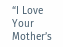“I Love Your Mother’s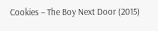Cookies – The Boy Next Door (2015)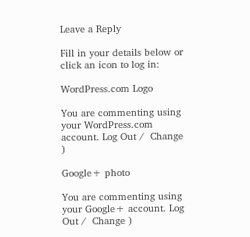Leave a Reply

Fill in your details below or click an icon to log in:

WordPress.com Logo

You are commenting using your WordPress.com account. Log Out /  Change )

Google+ photo

You are commenting using your Google+ account. Log Out /  Change )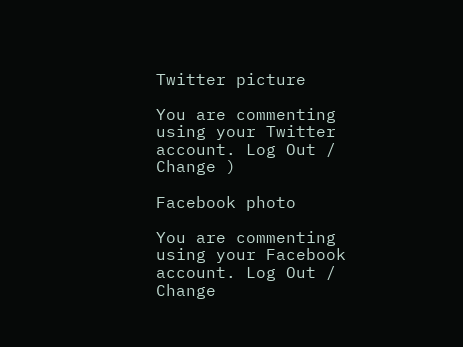Twitter picture

You are commenting using your Twitter account. Log Out /  Change )

Facebook photo

You are commenting using your Facebook account. Log Out /  Change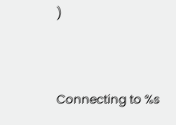)


Connecting to %s